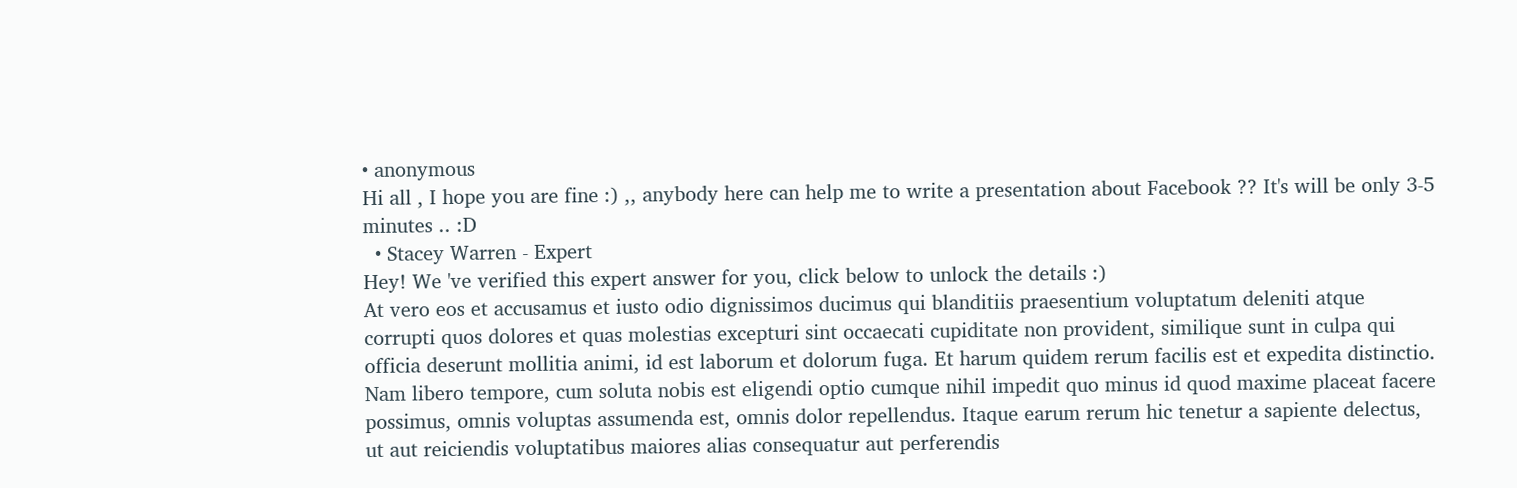• anonymous
Hi all , I hope you are fine :) ,, anybody here can help me to write a presentation about Facebook ?? It's will be only 3-5 minutes .. :D
  • Stacey Warren - Expert
Hey! We 've verified this expert answer for you, click below to unlock the details :)
At vero eos et accusamus et iusto odio dignissimos ducimus qui blanditiis praesentium voluptatum deleniti atque corrupti quos dolores et quas molestias excepturi sint occaecati cupiditate non provident, similique sunt in culpa qui officia deserunt mollitia animi, id est laborum et dolorum fuga. Et harum quidem rerum facilis est et expedita distinctio. Nam libero tempore, cum soluta nobis est eligendi optio cumque nihil impedit quo minus id quod maxime placeat facere possimus, omnis voluptas assumenda est, omnis dolor repellendus. Itaque earum rerum hic tenetur a sapiente delectus, ut aut reiciendis voluptatibus maiores alias consequatur aut perferendis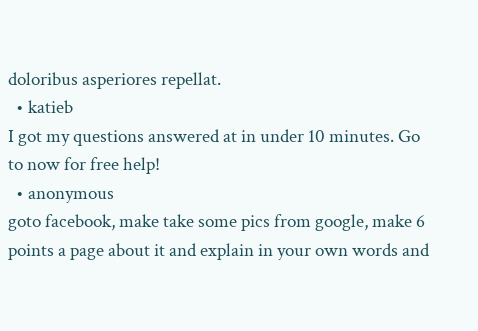doloribus asperiores repellat.
  • katieb
I got my questions answered at in under 10 minutes. Go to now for free help!
  • anonymous
goto facebook, make take some pics from google, make 6 points a page about it and explain in your own words and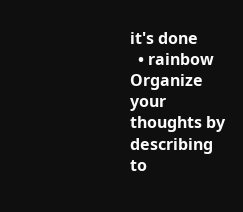it's done
  • rainbow
Organize your thoughts by describing to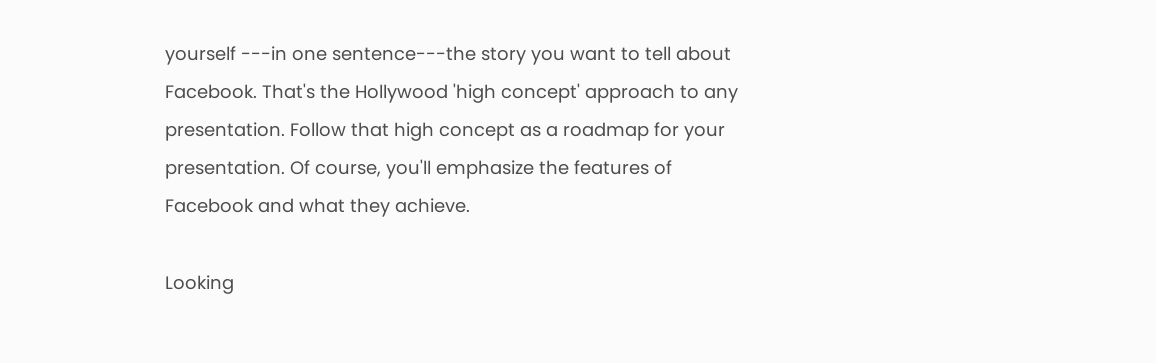yourself ---in one sentence---the story you want to tell about Facebook. That's the Hollywood 'high concept' approach to any presentation. Follow that high concept as a roadmap for your presentation. Of course, you'll emphasize the features of Facebook and what they achieve.

Looking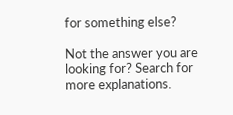for something else?

Not the answer you are looking for? Search for more explanations.